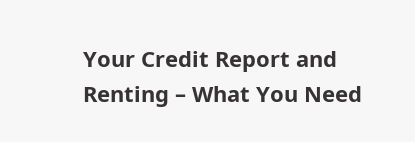Your Credit Report and Renting – What You Need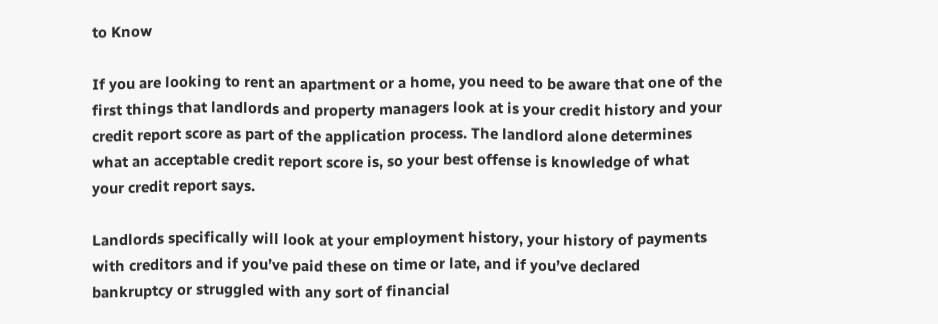to Know

If you are looking to rent an apartment or a home, you need to be aware that one of the first things that landlords and property managers look at is your credit history and your credit report score as part of the application process. The landlord alone determines what an acceptable credit report score is, so your best offense is knowledge of what your credit report says.

Landlords specifically will look at your employment history, your history of payments with creditors and if you’ve paid these on time or late, and if you’ve declared bankruptcy or struggled with any sort of financial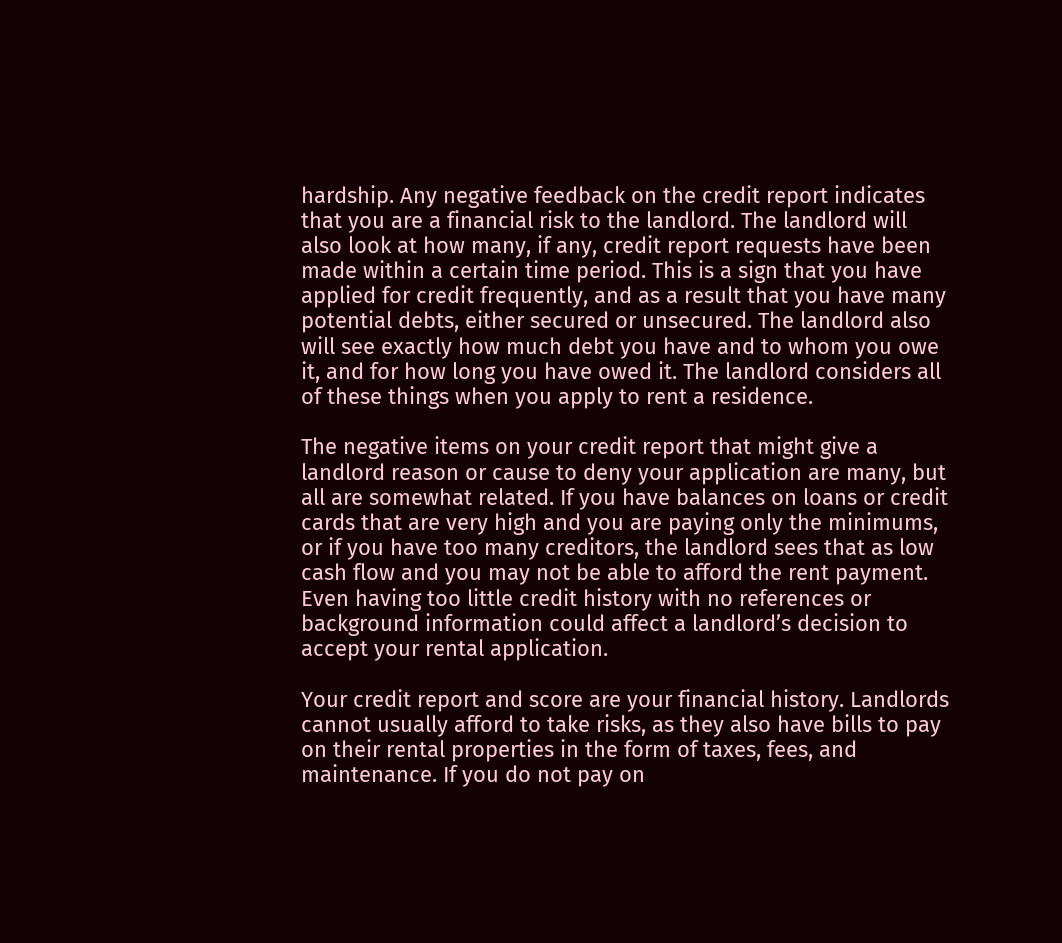hardship. Any negative feedback on the credit report indicates that you are a financial risk to the landlord. The landlord will also look at how many, if any, credit report requests have been made within a certain time period. This is a sign that you have applied for credit frequently, and as a result that you have many potential debts, either secured or unsecured. The landlord also will see exactly how much debt you have and to whom you owe it, and for how long you have owed it. The landlord considers all of these things when you apply to rent a residence.

The negative items on your credit report that might give a landlord reason or cause to deny your application are many, but all are somewhat related. If you have balances on loans or credit cards that are very high and you are paying only the minimums, or if you have too many creditors, the landlord sees that as low cash flow and you may not be able to afford the rent payment. Even having too little credit history with no references or background information could affect a landlord’s decision to accept your rental application.

Your credit report and score are your financial history. Landlords cannot usually afford to take risks, as they also have bills to pay on their rental properties in the form of taxes, fees, and maintenance. If you do not pay on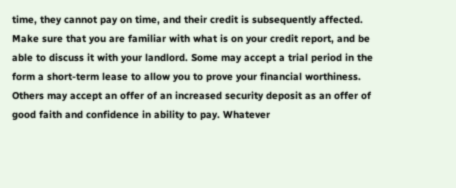time, they cannot pay on time, and their credit is subsequently affected. Make sure that you are familiar with what is on your credit report, and be able to discuss it with your landlord. Some may accept a trial period in the form a short-term lease to allow you to prove your financial worthiness. Others may accept an offer of an increased security deposit as an offer of good faith and confidence in ability to pay. Whatever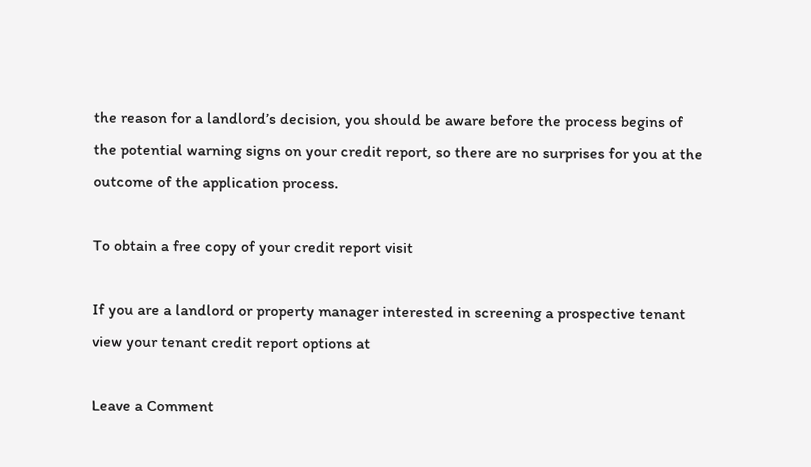the reason for a landlord’s decision, you should be aware before the process begins of the potential warning signs on your credit report, so there are no surprises for you at the outcome of the application process.

To obtain a free copy of your credit report visit

If you are a landlord or property manager interested in screening a prospective tenant view your tenant credit report options at

Leave a Comment